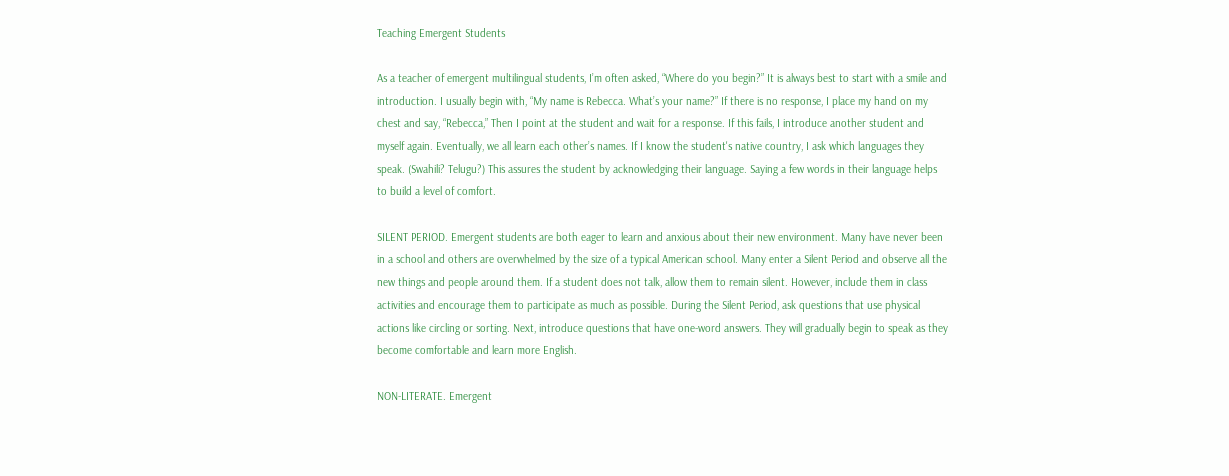Teaching Emergent Students

As a teacher of emergent multilingual students, I’m often asked, “Where do you begin?” It is always best to start with a smile and introduction. I usually begin with, “My name is Rebecca. What’s your name?” If there is no response, I place my hand on my chest and say, “Rebecca,” Then I point at the student and wait for a response. If this fails, I introduce another student and myself again. Eventually, we all learn each other’s names. If I know the student's native country, I ask which languages they speak. (Swahili? Telugu?) This assures the student by acknowledging their language. Saying a few words in their language helps to build a level of comfort.

SILENT PERIOD. Emergent students are both eager to learn and anxious about their new environment. Many have never been in a school and others are overwhelmed by the size of a typical American school. Many enter a Silent Period and observe all the new things and people around them. If a student does not talk, allow them to remain silent. However, include them in class activities and encourage them to participate as much as possible. During the Silent Period, ask questions that use physical actions like circling or sorting. Next, introduce questions that have one-word answers. They will gradually begin to speak as they become comfortable and learn more English.

NON-LITERATE. Emergent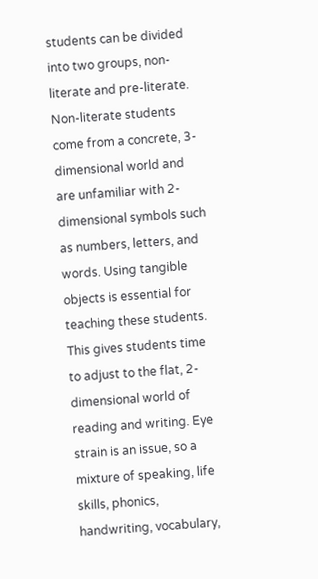students can be divided into two groups, non-literate and pre-literate. Non-literate students come from a concrete, 3-dimensional world and are unfamiliar with 2-dimensional symbols such as numbers, letters, and words. Using tangible objects is essential for teaching these students. This gives students time to adjust to the flat, 2-dimensional world of reading and writing. Eye strain is an issue, so a mixture of speaking, life skills, phonics, handwriting, vocabulary,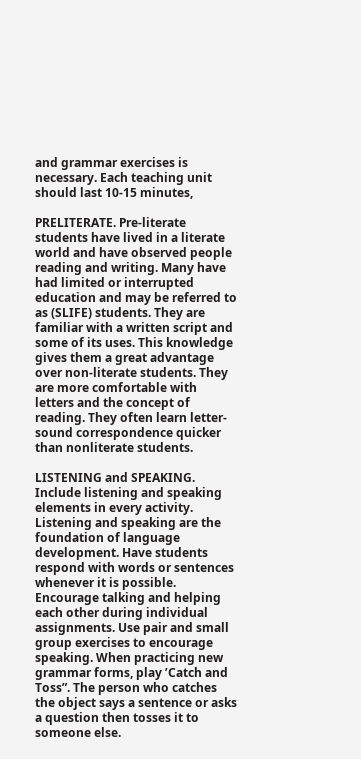and grammar exercises is necessary. Each teaching unit should last 10-15 minutes,

PRELITERATE. Pre-literate students have lived in a literate world and have observed people reading and writing. Many have had limited or interrupted education and may be referred to as (SLIFE) students. They are familiar with a written script and some of its uses. This knowledge gives them a great advantage over non-literate students. They are more comfortable with letters and the concept of reading. They often learn letter-sound correspondence quicker than nonliterate students.

LISTENING and SPEAKING. Include listening and speaking elements in every activity. Listening and speaking are the foundation of language development. Have students respond with words or sentences whenever it is possible. Encourage talking and helping each other during individual assignments. Use pair and small group exercises to encourage speaking. When practicing new grammar forms, play ’Catch and Toss”. The person who catches the object says a sentence or asks a question then tosses it to someone else.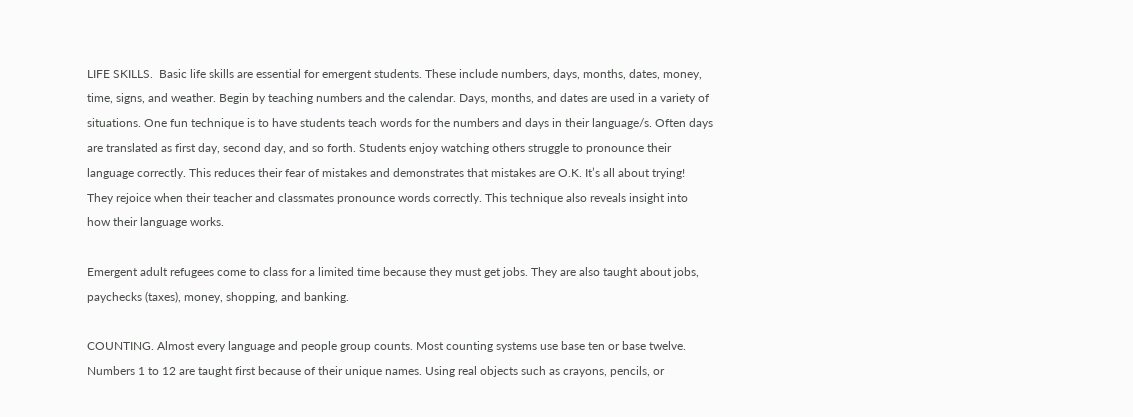LIFE SKILLS.  Basic life skills are essential for emergent students. These include numbers, days, months, dates, money, time, signs, and weather. Begin by teaching numbers and the calendar. Days, months, and dates are used in a variety of situations. One fun technique is to have students teach words for the numbers and days in their language/s. Often days are translated as first day, second day, and so forth. Students enjoy watching others struggle to pronounce their language correctly. This reduces their fear of mistakes and demonstrates that mistakes are O.K. It’s all about trying! They rejoice when their teacher and classmates pronounce words correctly. This technique also reveals insight into how their language works.

Emergent adult refugees come to class for a limited time because they must get jobs. They are also taught about jobs, paychecks (taxes), money, shopping, and banking.

COUNTING. Almost every language and people group counts. Most counting systems use base ten or base twelve. Numbers 1 to 12 are taught first because of their unique names. Using real objects such as crayons, pencils, or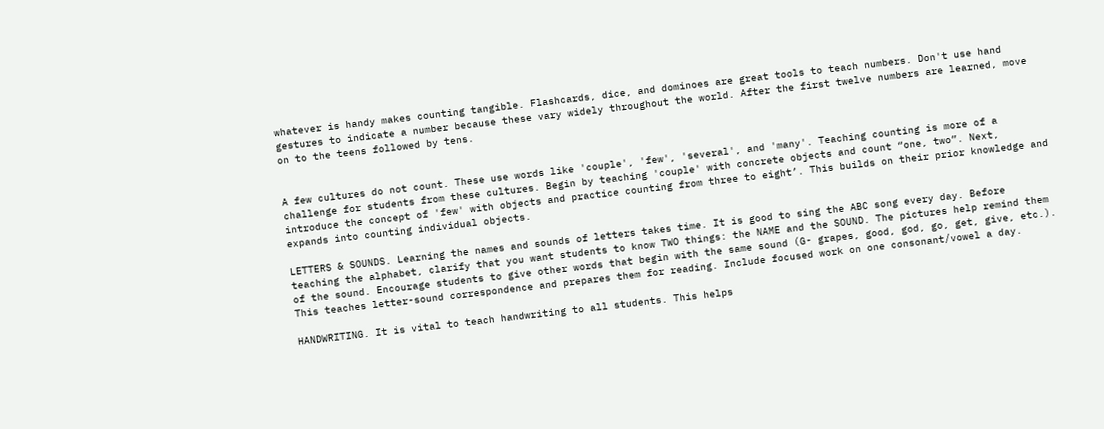whatever is handy makes counting tangible. Flashcards, dice, and dominoes are great tools to teach numbers. Don't use hand gestures to indicate a number because these vary widely throughout the world. After the first twelve numbers are learned, move on to the teens followed by tens.


A few cultures do not count. These use words like 'couple', 'few', 'several', and 'many'. Teaching counting is more of a challenge for students from these cultures. Begin by teaching 'couple' with concrete objects and count “one, two”. Next, introduce the concept of 'few' with objects and practice counting from three to eight’. This builds on their prior knowledge and expands into counting individual objects.

LETTERS & SOUNDS. Learning the names and sounds of letters takes time. It is good to sing the ABC song every day. Before teaching the alphabet, clarify that you want students to know TWO things: the NAME and the SOUND. The pictures help remind them of the sound. Encourage students to give other words that begin with the same sound (G- grapes, good, god, go, get, give, etc.). This teaches letter-sound correspondence and prepares them for reading. Include focused work on one consonant/vowel a day.

HANDWRITING. It is vital to teach handwriting to all students. This helps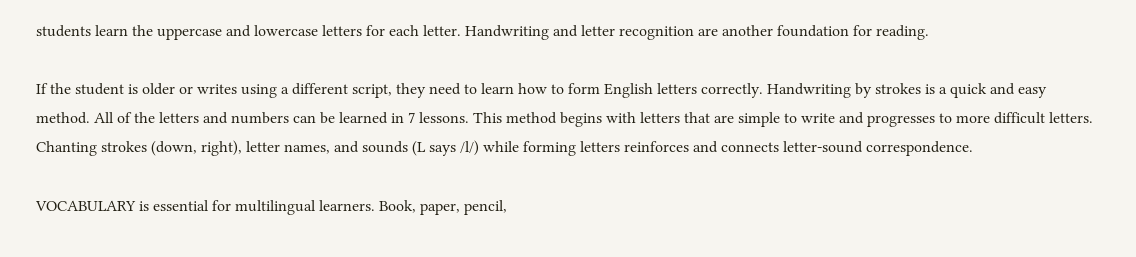students learn the uppercase and lowercase letters for each letter. Handwriting and letter recognition are another foundation for reading.

If the student is older or writes using a different script, they need to learn how to form English letters correctly. Handwriting by strokes is a quick and easy method. All of the letters and numbers can be learned in 7 lessons. This method begins with letters that are simple to write and progresses to more difficult letters. Chanting strokes (down, right), letter names, and sounds (L says /l/) while forming letters reinforces and connects letter-sound correspondence.

VOCABULARY is essential for multilingual learners. Book, paper, pencil,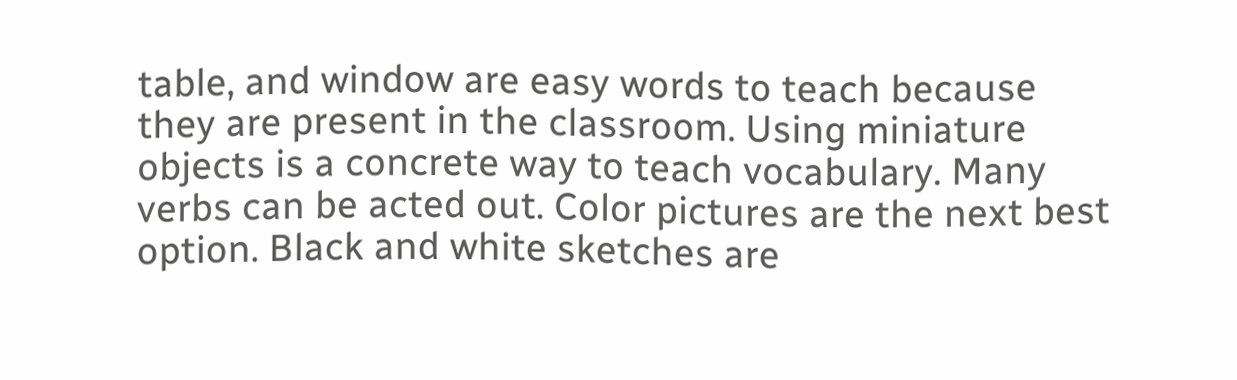table, and window are easy words to teach because they are present in the classroom. Using miniature objects is a concrete way to teach vocabulary. Many verbs can be acted out. Color pictures are the next best option. Black and white sketches are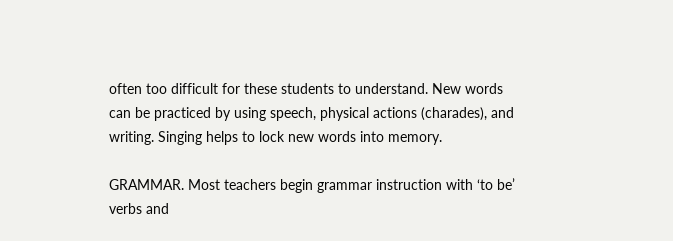often too difficult for these students to understand. New words can be practiced by using speech, physical actions (charades), and writing. Singing helps to lock new words into memory.

GRAMMAR. Most teachers begin grammar instruction with ‘to be’ verbs and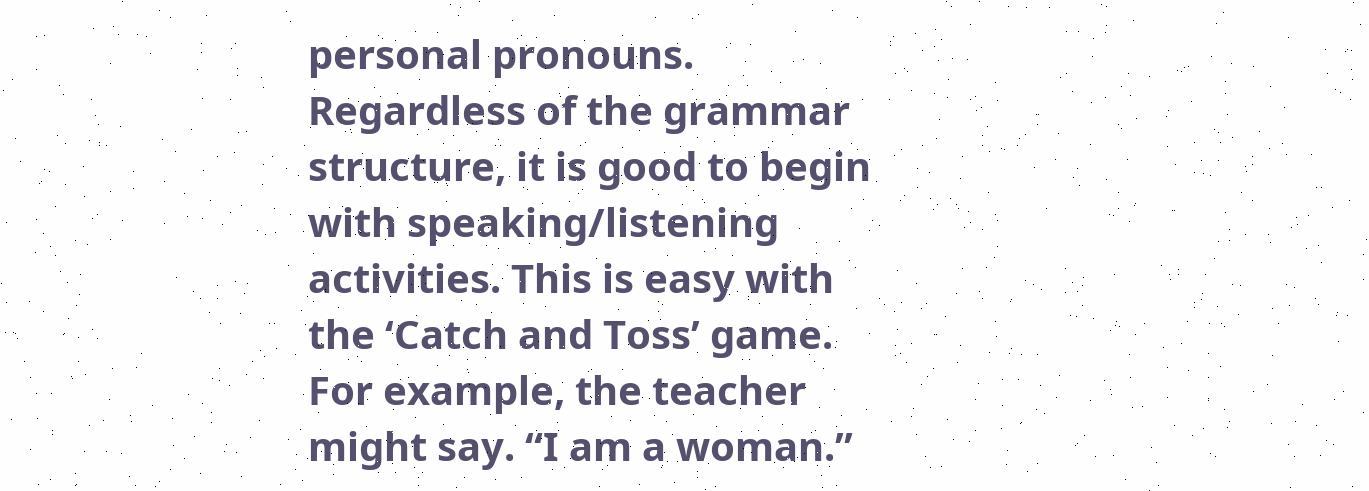personal pronouns. Regardless of the grammar structure, it is good to begin with speaking/listening activities. This is easy with the ‘Catch and Toss’ game. For example, the teacher might say. “I am a woman.”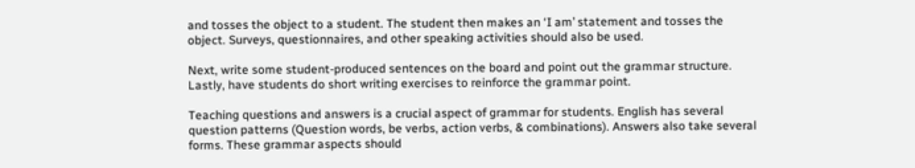and tosses the object to a student. The student then makes an ‘I am’ statement and tosses the object. Surveys, questionnaires, and other speaking activities should also be used.

Next, write some student-produced sentences on the board and point out the grammar structure. Lastly, have students do short writing exercises to reinforce the grammar point.

Teaching questions and answers is a crucial aspect of grammar for students. English has several question patterns (Question words, be verbs, action verbs, & combinations). Answers also take several forms. These grammar aspects should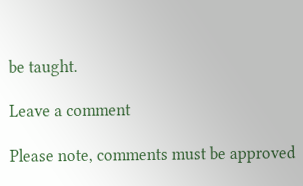be taught.

Leave a comment

Please note, comments must be approved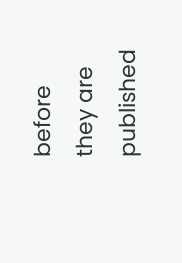before they are published